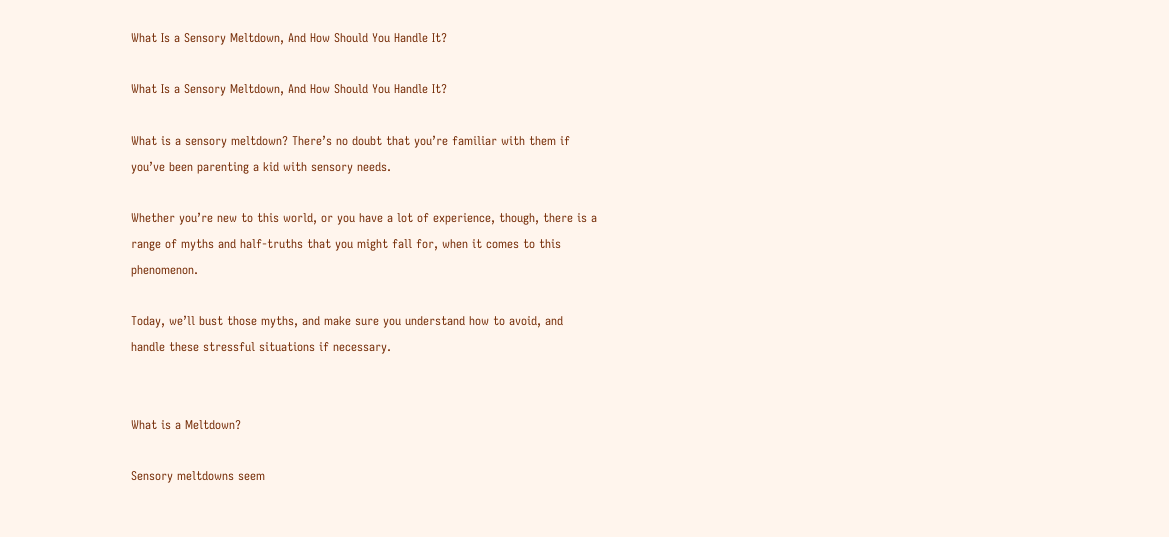What Is a Sensory Meltdown, And How Should You Handle It?

What Is a Sensory Meltdown, And How Should You Handle It?

What is a sensory meltdown? There’s no doubt that you’re familiar with them if you’ve been parenting a kid with sensory needs.

Whether you’re new to this world, or you have a lot of experience, though, there is a range of myths and half-truths that you might fall for, when it comes to this phenomenon.

Today, we’ll bust those myths, and make sure you understand how to avoid, and handle these stressful situations if necessary.


What is a Meltdown?

Sensory meltdowns seem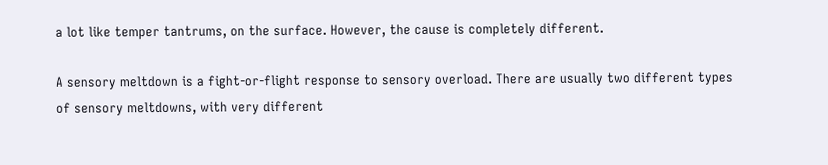a lot like temper tantrums, on the surface. However, the cause is completely different.

A sensory meltdown is a fight-or-flight response to sensory overload. There are usually two different types of sensory meltdowns, with very different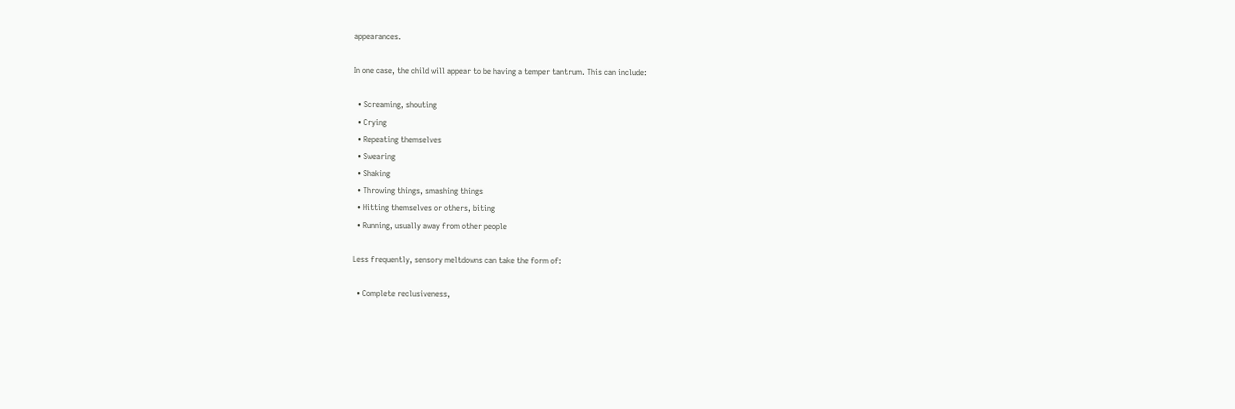appearances.

In one case, the child will appear to be having a temper tantrum. This can include:

  • Screaming, shouting
  • Crying
  • Repeating themselves
  • Swearing
  • Shaking
  • Throwing things, smashing things
  • Hitting themselves or others, biting
  • Running, usually away from other people

Less frequently, sensory meltdowns can take the form of:

  • Complete reclusiveness,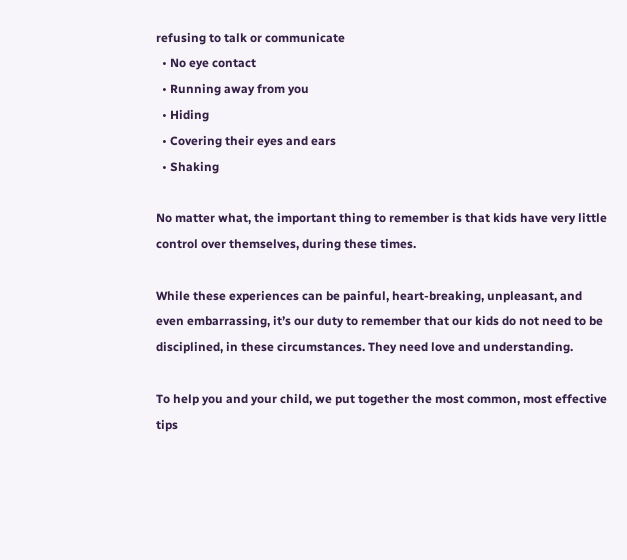refusing to talk or communicate
  • No eye contact
  • Running away from you
  • Hiding
  • Covering their eyes and ears
  • Shaking

No matter what, the important thing to remember is that kids have very little control over themselves, during these times.

While these experiences can be painful, heart-breaking, unpleasant, and even embarrassing, it’s our duty to remember that our kids do not need to be disciplined, in these circumstances. They need love and understanding.

To help you and your child, we put together the most common, most effective tips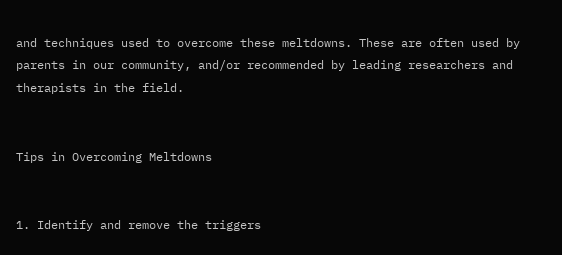and techniques used to overcome these meltdowns. These are often used by parents in our community, and/or recommended by leading researchers and therapists in the field.


Tips in Overcoming Meltdowns


1. Identify and remove the triggers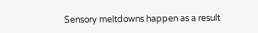Sensory meltdowns happen as a result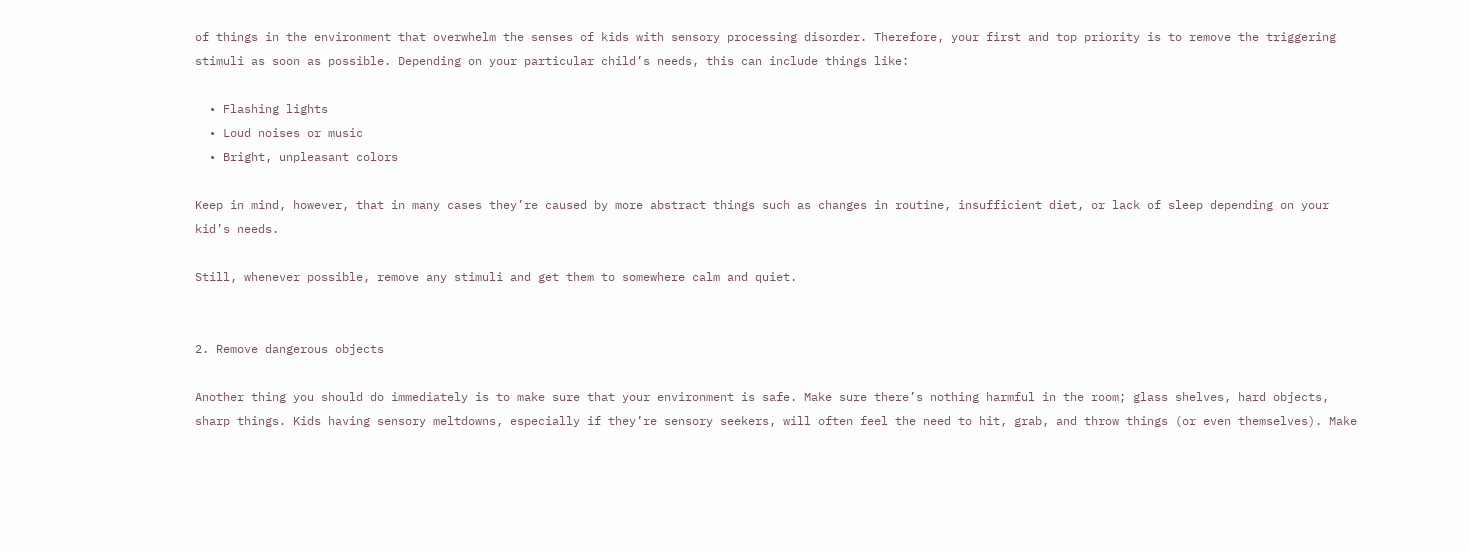of things in the environment that overwhelm the senses of kids with sensory processing disorder. Therefore, your first and top priority is to remove the triggering stimuli as soon as possible. Depending on your particular child’s needs, this can include things like:

  • Flashing lights
  • Loud noises or music
  • Bright, unpleasant colors

Keep in mind, however, that in many cases they’re caused by more abstract things such as changes in routine, insufficient diet, or lack of sleep depending on your kid’s needs.

Still, whenever possible, remove any stimuli and get them to somewhere calm and quiet.


2. Remove dangerous objects

Another thing you should do immediately is to make sure that your environment is safe. Make sure there’s nothing harmful in the room; glass shelves, hard objects, sharp things. Kids having sensory meltdowns, especially if they’re sensory seekers, will often feel the need to hit, grab, and throw things (or even themselves). Make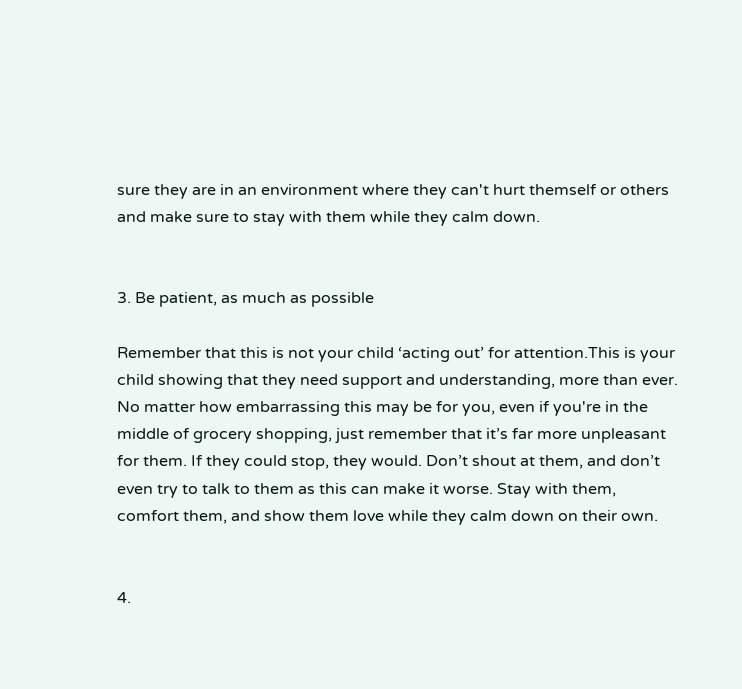sure they are in an environment where they can't hurt themself or others and make sure to stay with them while they calm down.


3. Be patient, as much as possible

Remember that this is not your child ‘acting out’ for attention.This is your child showing that they need support and understanding, more than ever. No matter how embarrassing this may be for you, even if you're in the middle of grocery shopping, just remember that it’s far more unpleasant for them. If they could stop, they would. Don’t shout at them, and don’t even try to talk to them as this can make it worse. Stay with them, comfort them, and show them love while they calm down on their own.


4.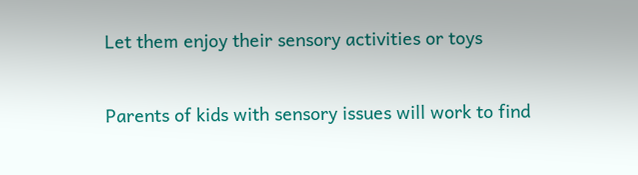Let them enjoy their sensory activities or toys

Parents of kids with sensory issues will work to find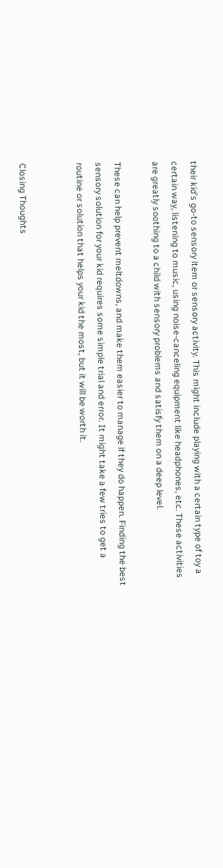their kid’s go-to sensory item or sensory activity. This might include playing with a certain type of toy a certain way, listening to music, using noise-canceling equipment like headphones, etc. These activities are greatly soothing to a child with sensory problems and satisfy them on a deep level.

These can help prevent meltdowns, and make them easier to manage if they do happen. Finding the best sensory solution for your kid requires some simple trial and error. It might take a few tries to get a routine or solution that helps your kid the most, but it will be worth it.


Closing Thoughts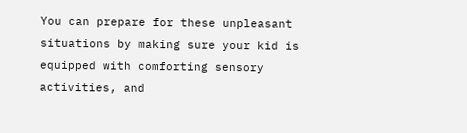You can prepare for these unpleasant situations by making sure your kid is equipped with comforting sensory activities, and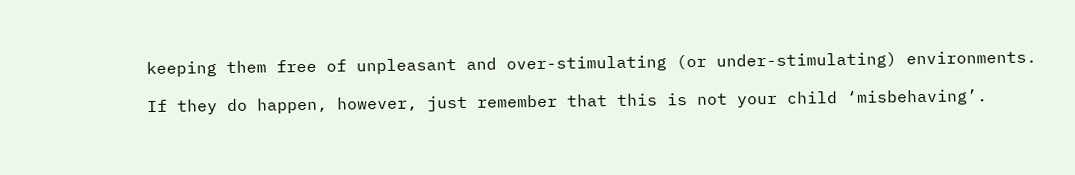keeping them free of unpleasant and over-stimulating (or under-stimulating) environments.

If they do happen, however, just remember that this is not your child ‘misbehaving’.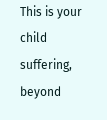This is your child suffering, beyond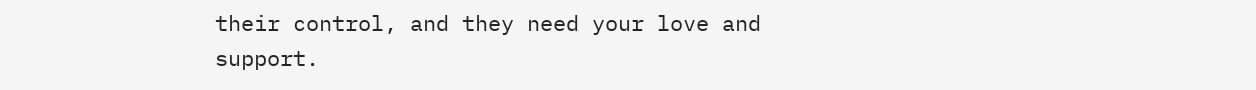their control, and they need your love and support.